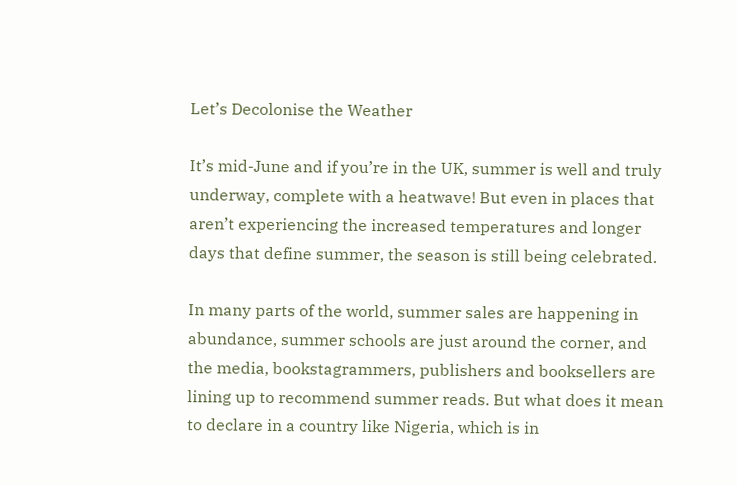Let’s Decolonise the Weather

It’s mid-June and if you’re in the UK, summer is well and truly underway, complete with a heatwave! But even in places that aren’t experiencing the increased temperatures and longer days that define summer, the season is still being celebrated.

In many parts of the world, summer sales are happening in abundance, summer schools are just around the corner, and the media, bookstagrammers, publishers and booksellers are lining up to recommend summer reads. But what does it mean to declare in a country like Nigeria, which is in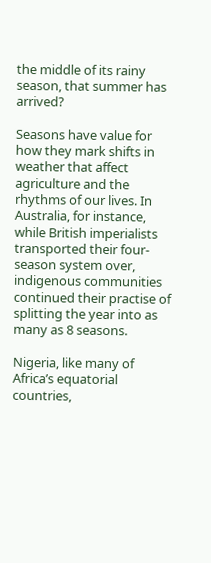the middle of its rainy season, that summer has arrived?

Seasons have value for how they mark shifts in weather that affect agriculture and the rhythms of our lives. In Australia, for instance, while British imperialists transported their four-season system over, indigenous communities continued their practise of splitting the year into as many as 8 seasons.

Nigeria, like many of Africa’s equatorial countries,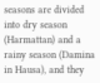seasons are divided into dry season (Harmattan) and a rainy season (Damina in Hausa), and they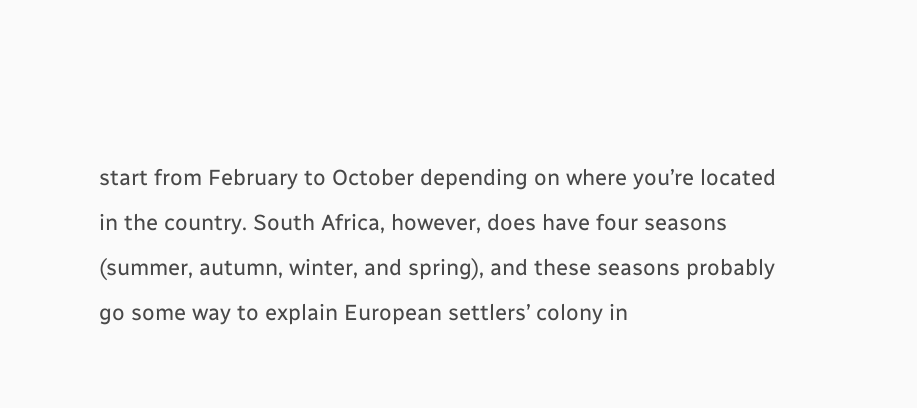start from February to October depending on where you’re located in the country. South Africa, however, does have four seasons (summer, autumn, winter, and spring), and these seasons probably go some way to explain European settlers’ colony in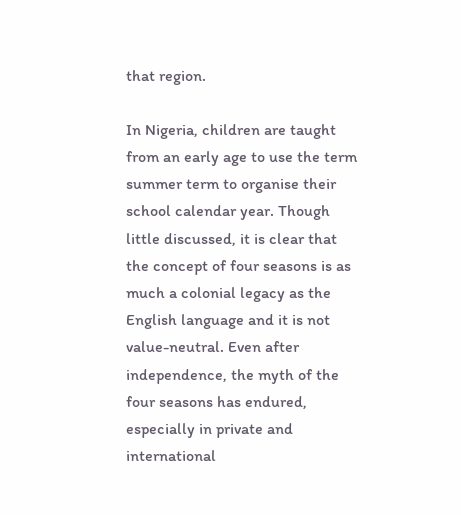that region.

In Nigeria, children are taught from an early age to use the term summer term to organise their school calendar year. Though little discussed, it is clear that the concept of four seasons is as much a colonial legacy as the English language and it is not value-neutral. Even after independence, the myth of the four seasons has endured, especially in private and international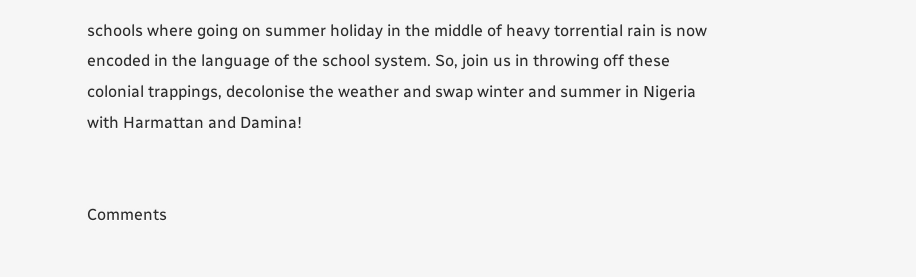schools where going on summer holiday in the middle of heavy torrential rain is now encoded in the language of the school system. So, join us in throwing off these colonial trappings, decolonise the weather and swap winter and summer in Nigeria with Harmattan and Damina!


Comments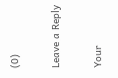(0)

Leave a Reply

Your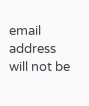email address will not be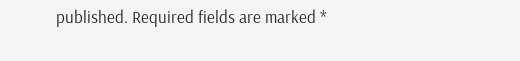published. Required fields are marked *